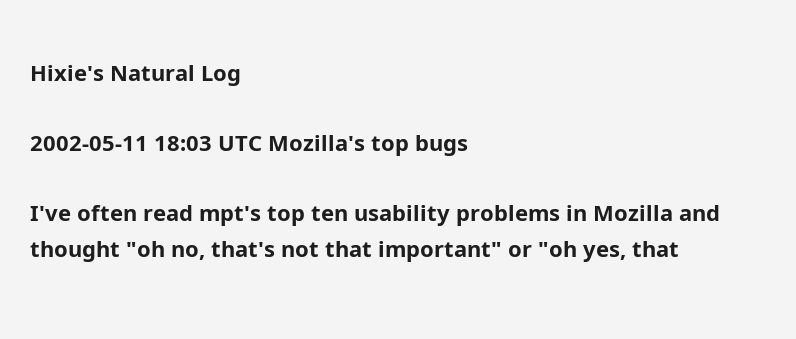Hixie's Natural Log

2002-05-11 18:03 UTC Mozilla's top bugs

I've often read mpt's top ten usability problems in Mozilla and thought "oh no, that's not that important" or "oh yes, that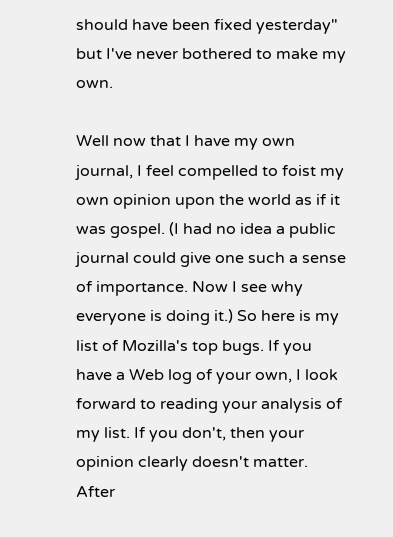should have been fixed yesterday" but I've never bothered to make my own.

Well now that I have my own journal, I feel compelled to foist my own opinion upon the world as if it was gospel. (I had no idea a public journal could give one such a sense of importance. Now I see why everyone is doing it.) So here is my list of Mozilla's top bugs. If you have a Web log of your own, I look forward to reading your analysis of my list. If you don't, then your opinion clearly doesn't matter. After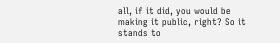all, if it did, you would be making it public, right? So it stands to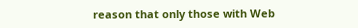reason that only those with Web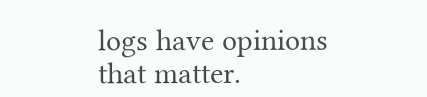logs have opinions that matter.